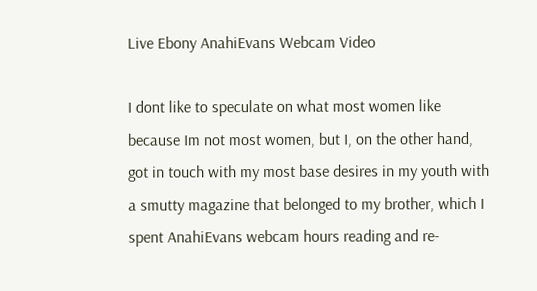Live Ebony AnahiEvans Webcam Video

I dont like to speculate on what most women like because Im not most women, but I, on the other hand, got in touch with my most base desires in my youth with a smutty magazine that belonged to my brother, which I spent AnahiEvans webcam hours reading and re-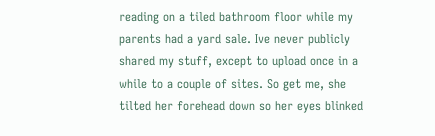reading on a tiled bathroom floor while my parents had a yard sale. Ive never publicly shared my stuff, except to upload once in a while to a couple of sites. So get me, she tilted her forehead down so her eyes blinked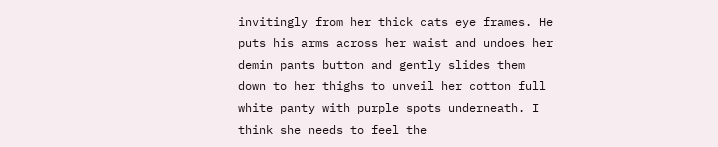invitingly from her thick cats eye frames. He puts his arms across her waist and undoes her demin pants button and gently slides them down to her thighs to unveil her cotton full white panty with purple spots underneath. I think she needs to feel the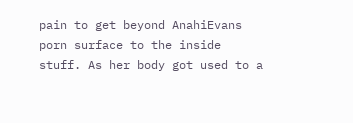pain to get beyond AnahiEvans porn surface to the inside stuff. As her body got used to a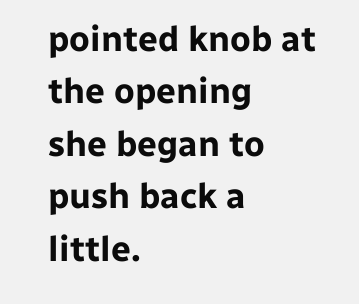pointed knob at the opening she began to push back a little.